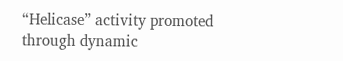“Helicase” activity promoted through dynamic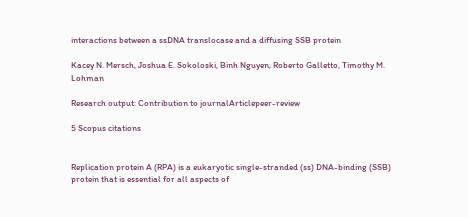interactions between a ssDNA translocase and a diffusing SSB protein

Kacey N. Mersch, Joshua E. Sokoloski, Binh Nguyen, Roberto Galletto, Timothy M. Lohman

Research output: Contribution to journalArticlepeer-review

5 Scopus citations


Replication protein A (RPA) is a eukaryotic single-stranded (ss) DNA-binding (SSB) protein that is essential for all aspects of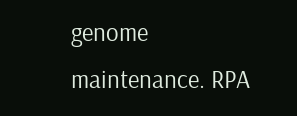genome maintenance. RPA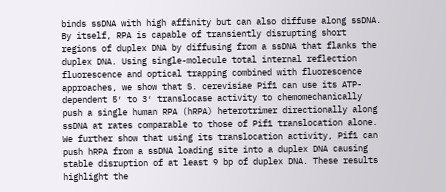binds ssDNA with high affinity but can also diffuse along ssDNA. By itself, RPA is capable of transiently disrupting short regions of duplex DNA by diffusing from a ssDNA that flanks the duplex DNA. Using single-molecule total internal reflection fluorescence and optical trapping combined with fluorescence approaches, we show that S. cerevisiae Pif1 can use its ATP-dependent 5′ to 3′ translocase activity to chemomechanically push a single human RPA (hRPA) heterotrimer directionally along ssDNA at rates comparable to those of Pif1 translocation alone. We further show that using its translocation activity, Pif1 can push hRPA from a ssDNA loading site into a duplex DNA causing stable disruption of at least 9 bp of duplex DNA. These results highlight the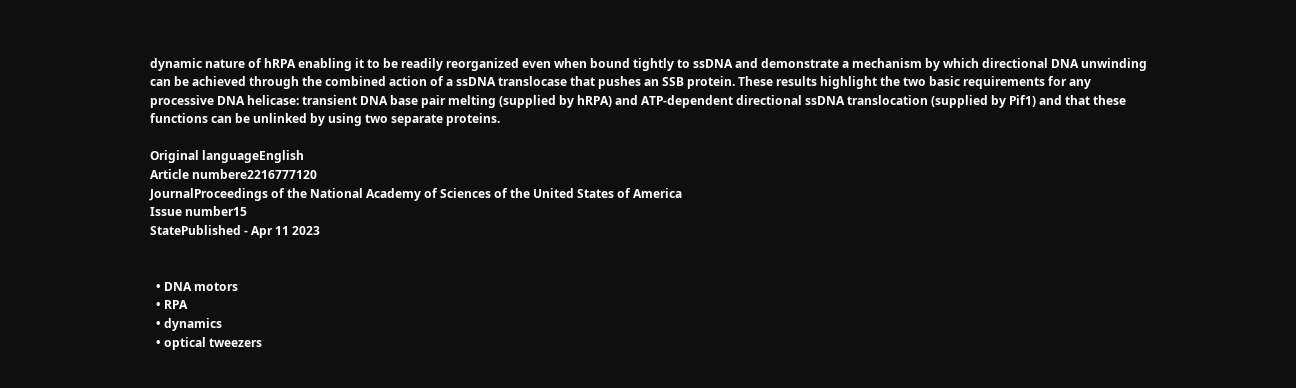dynamic nature of hRPA enabling it to be readily reorganized even when bound tightly to ssDNA and demonstrate a mechanism by which directional DNA unwinding can be achieved through the combined action of a ssDNA translocase that pushes an SSB protein. These results highlight the two basic requirements for any processive DNA helicase: transient DNA base pair melting (supplied by hRPA) and ATP-dependent directional ssDNA translocation (supplied by Pif1) and that these functions can be unlinked by using two separate proteins.

Original languageEnglish
Article numbere2216777120
JournalProceedings of the National Academy of Sciences of the United States of America
Issue number15
StatePublished - Apr 11 2023


  • DNA motors
  • RPA
  • dynamics
  • optical tweezers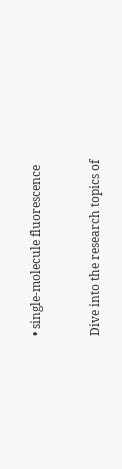• single-molecule fluorescence


Dive into the research topics of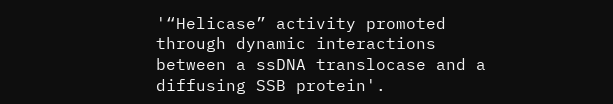'“Helicase” activity promoted through dynamic interactions between a ssDNA translocase and a diffusing SSB protein'.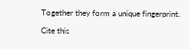Together they form a unique fingerprint.

Cite this